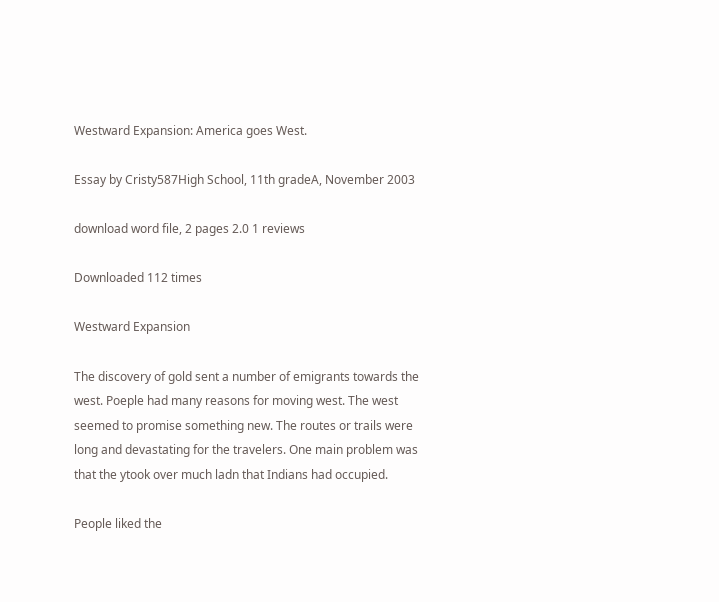Westward Expansion: America goes West.

Essay by Cristy587High School, 11th gradeA, November 2003

download word file, 2 pages 2.0 1 reviews

Downloaded 112 times

Westward Expansion

The discovery of gold sent a number of emigrants towards the west. Poeple had many reasons for moving west. The west seemed to promise something new. The routes or trails were long and devastating for the travelers. One main problem was that the ytook over much ladn that Indians had occupied.

People liked the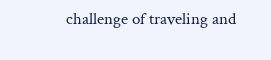challenge of traveling and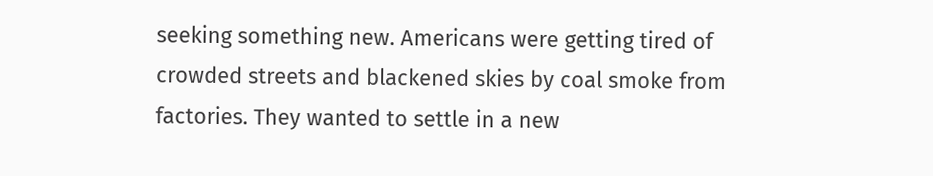seeking something new. Americans were getting tired of crowded streets and blackened skies by coal smoke from factories. They wanted to settle in a new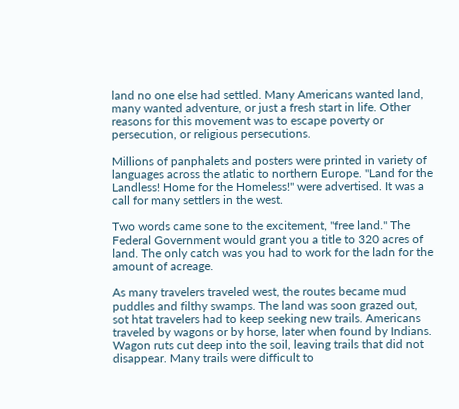land no one else had settled. Many Americans wanted land, many wanted adventure, or just a fresh start in life. Other reasons for this movement was to escape poverty or persecution, or religious persecutions.

Millions of panphalets and posters were printed in variety of languages across the atlatic to northern Europe. "Land for the Landless! Home for the Homeless!" were advertised. It was a call for many settlers in the west.

Two words came sone to the excitement, "free land." The Federal Government would grant you a title to 320 acres of land. The only catch was you had to work for the ladn for the amount of acreage.

As many travelers traveled west, the routes became mud puddles and filthy swamps. The land was soon grazed out, sot htat travelers had to keep seeking new trails. Americans traveled by wagons or by horse, later when found by Indians. Wagon ruts cut deep into the soil, leaving trails that did not disappear. Many trails were difficult to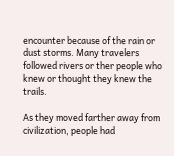encounter because of the rain or dust storms. Many travelers followed rivers or ther people who knew or thought they knew the trails.

As they moved farther away from civilization, people had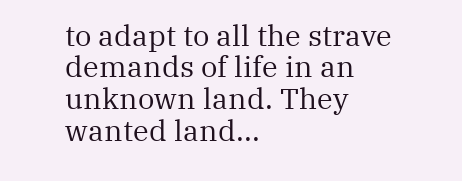to adapt to all the strave demands of life in an unknown land. They wanted land...